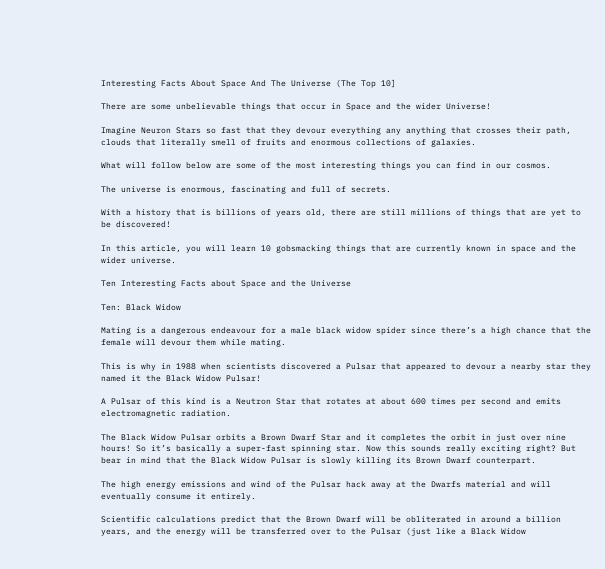Interesting Facts About Space And The Universe (The Top 10]

There are some unbelievable things that occur in Space and the wider Universe!

Imagine Neuron Stars so fast that they devour everything any anything that crosses their path, clouds that literally smell of fruits and enormous collections of galaxies.

What will follow below are some of the most interesting things you can find in our cosmos.

The universe is enormous, fascinating and full of secrets.

With a history that is billions of years old, there are still millions of things that are yet to be discovered!

In this article, you will learn 10 gobsmacking things that are currently known in space and the wider universe.

Ten Interesting Facts about Space and the Universe

Ten: Black Widow

Mating is a dangerous endeavour for a male black widow spider since there’s a high chance that the female will devour them while mating.

This is why in 1988 when scientists discovered a Pulsar that appeared to devour a nearby star they named it the Black Widow Pulsar!

A Pulsar of this kind is a Neutron Star that rotates at about 600 times per second and emits electromagnetic radiation.

The Black Widow Pulsar orbits a Brown Dwarf Star and it completes the orbit in just over nine hours! So it’s basically a super-fast spinning star. Now this sounds really exciting right? But bear in mind that the Black Widow Pulsar is slowly killing its Brown Dwarf counterpart.

The high energy emissions and wind of the Pulsar hack away at the Dwarfs material and will eventually consume it entirely.

Scientific calculations predict that the Brown Dwarf will be obliterated in around a billion years, and the energy will be transferred over to the Pulsar (just like a Black Widow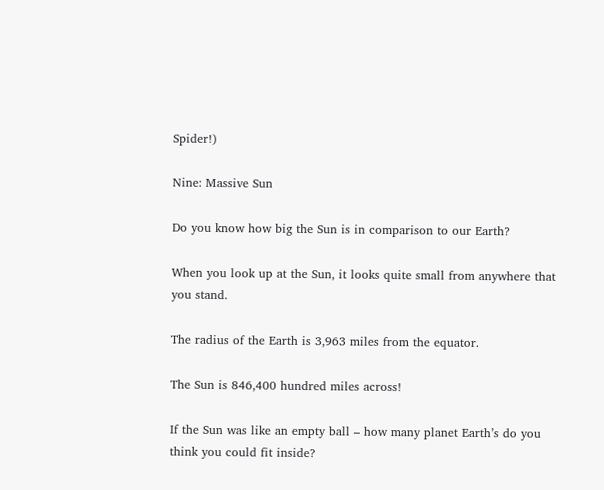Spider!)

Nine: Massive Sun

Do you know how big the Sun is in comparison to our Earth?

When you look up at the Sun, it looks quite small from anywhere that you stand.

The radius of the Earth is 3,963 miles from the equator.

The Sun is 846,400 hundred miles across!

If the Sun was like an empty ball – how many planet Earth’s do you think you could fit inside?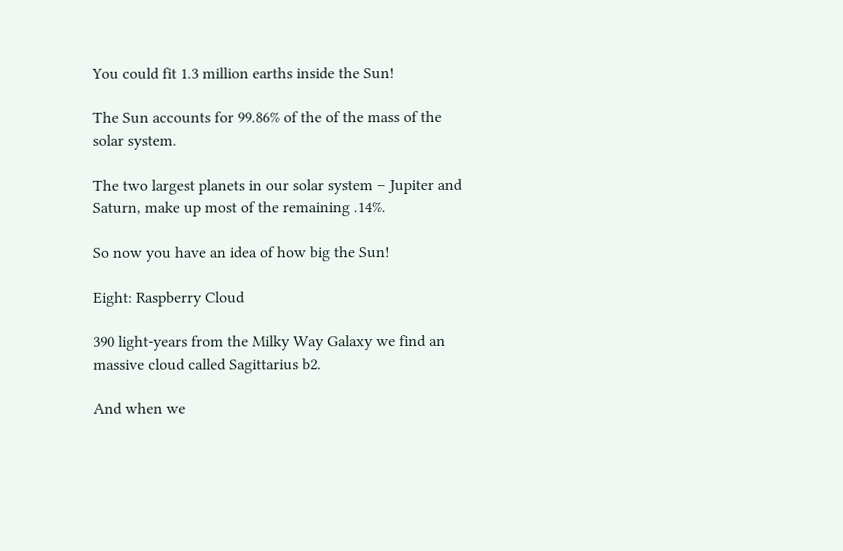You could fit 1.3 million earths inside the Sun!

The Sun accounts for 99.86% of the of the mass of the solar system.

The two largest planets in our solar system – Jupiter and Saturn, make up most of the remaining .14%.

So now you have an idea of how big the Sun!

Eight: Raspberry Cloud

390 light-years from the Milky Way Galaxy we find an massive cloud called Sagittarius b2.

And when we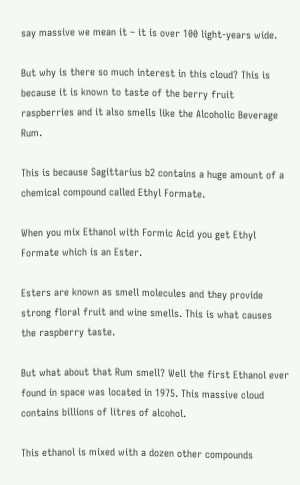say massive we mean it – it is over 100 light-years wide.

But why is there so much interest in this cloud? This is because it is known to taste of the berry fruit raspberries and it also smells like the Alcoholic Beverage Rum.

This is because Sagittarius b2 contains a huge amount of a chemical compound called Ethyl Formate.

When you mix Ethanol with Formic Acid you get Ethyl Formate which is an Ester.

Esters are known as smell molecules and they provide strong floral fruit and wine smells. This is what causes the raspberry taste.

But what about that Rum smell? Well the first Ethanol ever found in space was located in 1975. This massive cloud contains billions of litres of alcohol.

This ethanol is mixed with a dozen other compounds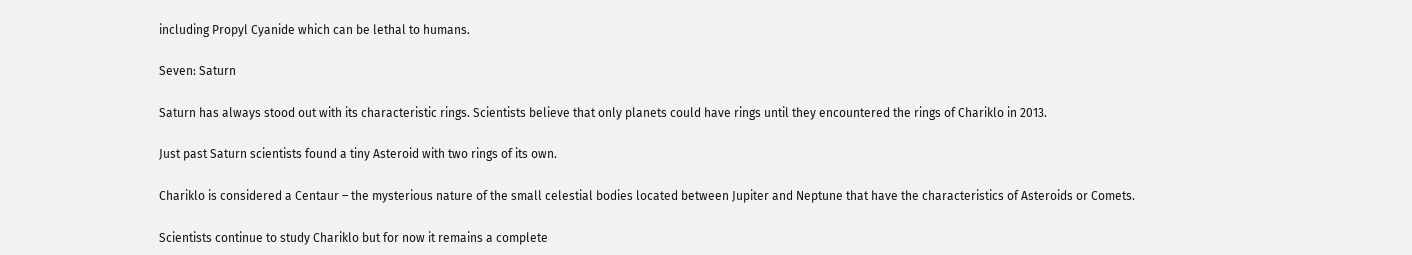including Propyl Cyanide which can be lethal to humans.

Seven: Saturn

Saturn has always stood out with its characteristic rings. Scientists believe that only planets could have rings until they encountered the rings of Chariklo in 2013.

Just past Saturn scientists found a tiny Asteroid with two rings of its own.

Chariklo is considered a Centaur – the mysterious nature of the small celestial bodies located between Jupiter and Neptune that have the characteristics of Asteroids or Comets.

Scientists continue to study Chariklo but for now it remains a complete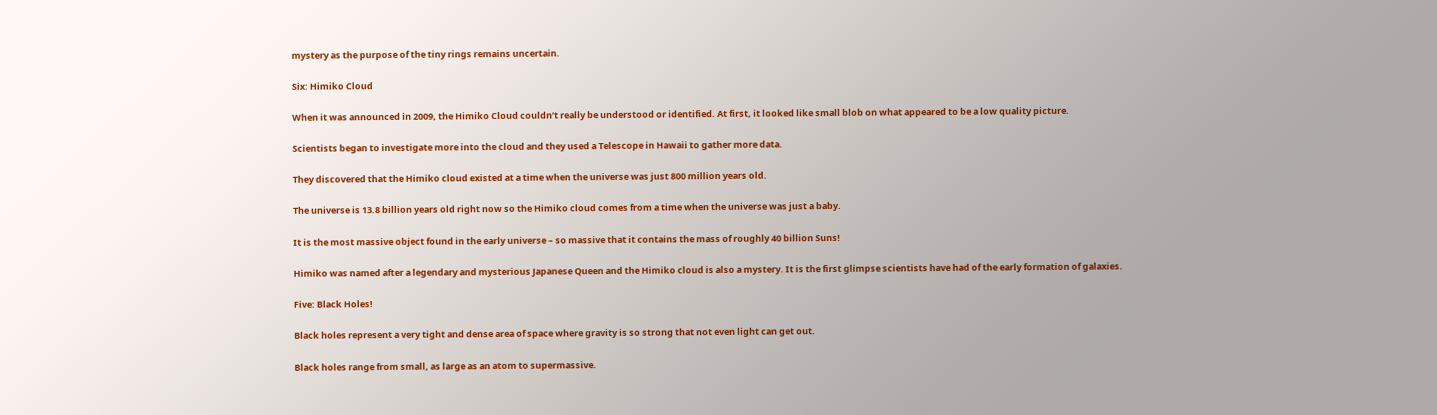mystery as the purpose of the tiny rings remains uncertain.

Six: Himiko Cloud

When it was announced in 2009, the Himiko Cloud couldn’t really be understood or identified. At first, it looked like small blob on what appeared to be a low quality picture.

Scientists began to investigate more into the cloud and they used a Telescope in Hawaii to gather more data.

They discovered that the Himiko cloud existed at a time when the universe was just 800 million years old.

The universe is 13.8 billion years old right now so the Himiko cloud comes from a time when the universe was just a baby.

It is the most massive object found in the early universe – so massive that it contains the mass of roughly 40 billion Suns!

Himiko was named after a legendary and mysterious Japanese Queen and the Himiko cloud is also a mystery. It is the first glimpse scientists have had of the early formation of galaxies.

Five: Black Holes!

Black holes represent a very tight and dense area of space where gravity is so strong that not even light can get out.

Black holes range from small, as large as an atom to supermassive.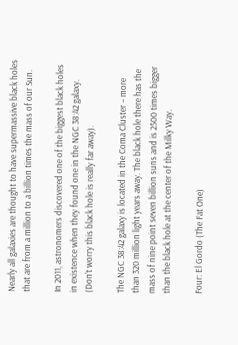Nearly all galaxies are thought to have supermassive black holes that are from a million to a billion times the mass of our Sun.

In 2011, astronomers discovered one of the biggest black holes in existence when they found one in the NGC 38:42 galaxy. (Don’t worry this black hole is really far away).

The NGC 38:42 galaxy is located in the Coma Cluster – more than 320 million light years away. The black hole there has the mass of nine point seven billion suns and is 2500 times bigger than the black hole at the center of the Milky Way.

Four: El Gordo (The Fat One)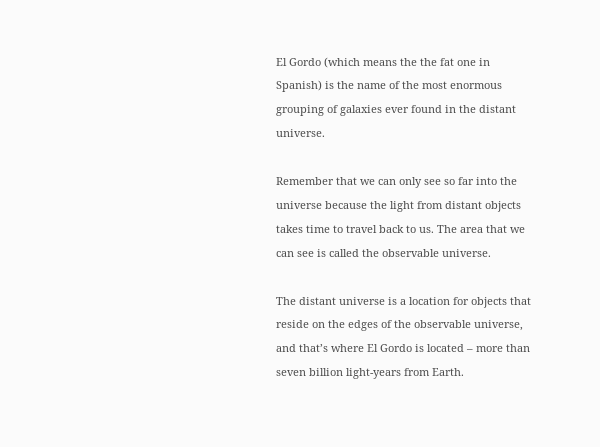El Gordo (which means the the fat one in Spanish) is the name of the most enormous grouping of galaxies ever found in the distant universe.

Remember that we can only see so far into the universe because the light from distant objects takes time to travel back to us. The area that we can see is called the observable universe.

The distant universe is a location for objects that reside on the edges of the observable universe, and that’s where El Gordo is located – more than seven billion light-years from Earth.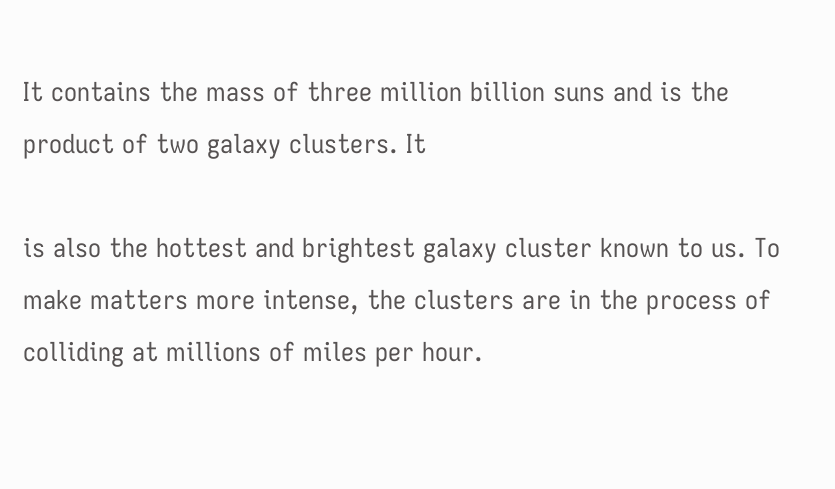It contains the mass of three million billion suns and is the product of two galaxy clusters. It

is also the hottest and brightest galaxy cluster known to us. To make matters more intense, the clusters are in the process of colliding at millions of miles per hour.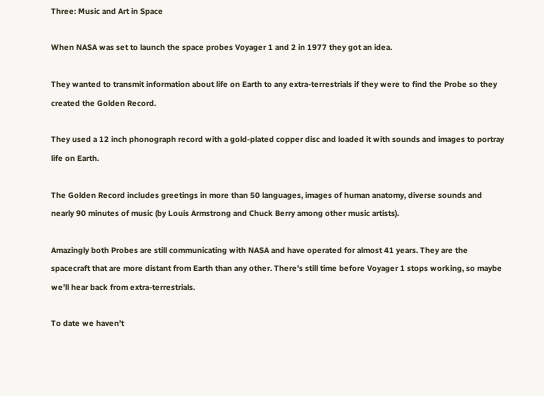Three: Music and Art in Space

When NASA was set to launch the space probes Voyager 1 and 2 in 1977 they got an idea.

They wanted to transmit information about life on Earth to any extra-terrestrials if they were to find the Probe so they created the Golden Record.

They used a 12 inch phonograph record with a gold-plated copper disc and loaded it with sounds and images to portray life on Earth.

The Golden Record includes greetings in more than 50 languages, images of human anatomy, diverse sounds and nearly 90 minutes of music (by Louis Armstrong and Chuck Berry among other music artists).

Amazingly both Probes are still communicating with NASA and have operated for almost 41 years. They are the spacecraft that are more distant from Earth than any other. There’s still time before Voyager 1 stops working, so maybe we’ll hear back from extra-terrestrials.

To date we haven’t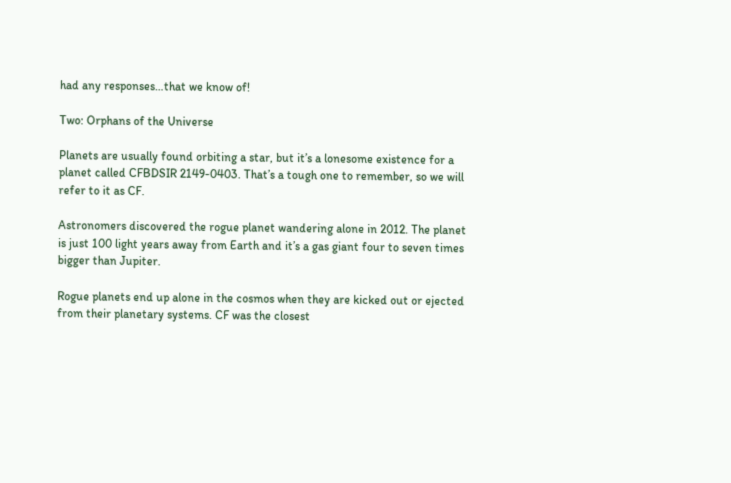had any responses…that we know of!

Two: Orphans of the Universe

Planets are usually found orbiting a star, but it’s a lonesome existence for a planet called CFBDSIR 2149-0403. That’s a tough one to remember, so we will refer to it as CF.

Astronomers discovered the rogue planet wandering alone in 2012. The planet is just 100 light years away from Earth and it’s a gas giant four to seven times bigger than Jupiter.

Rogue planets end up alone in the cosmos when they are kicked out or ejected from their planetary systems. CF was the closest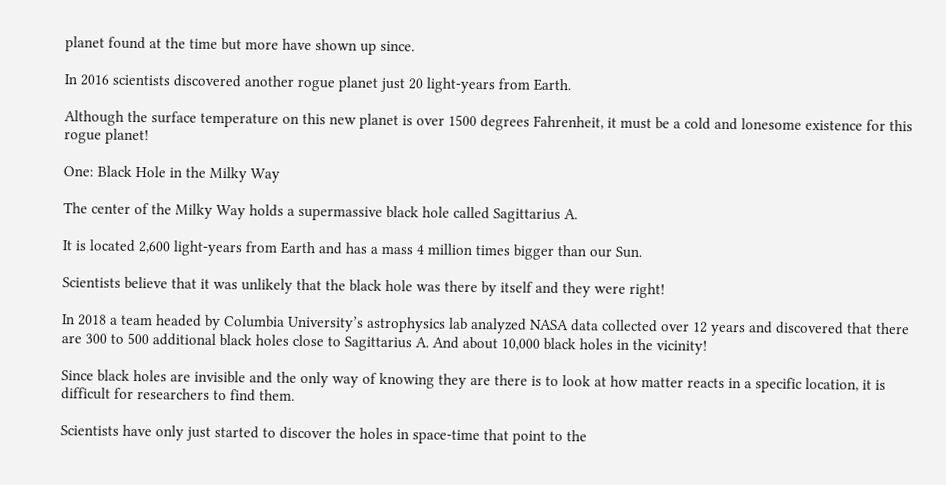planet found at the time but more have shown up since.

In 2016 scientists discovered another rogue planet just 20 light-years from Earth.

Although the surface temperature on this new planet is over 1500 degrees Fahrenheit, it must be a cold and lonesome existence for this rogue planet!

One: Black Hole in the Milky Way

The center of the Milky Way holds a supermassive black hole called Sagittarius A.

It is located 2,600 light-years from Earth and has a mass 4 million times bigger than our Sun.

Scientists believe that it was unlikely that the black hole was there by itself and they were right!

In 2018 a team headed by Columbia University’s astrophysics lab analyzed NASA data collected over 12 years and discovered that there are 300 to 500 additional black holes close to Sagittarius A. And about 10,000 black holes in the vicinity!

Since black holes are invisible and the only way of knowing they are there is to look at how matter reacts in a specific location, it is difficult for researchers to find them.

Scientists have only just started to discover the holes in space-time that point to the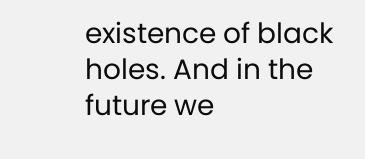existence of black holes. And in the future we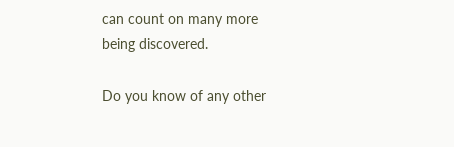can count on many more being discovered.

Do you know of any other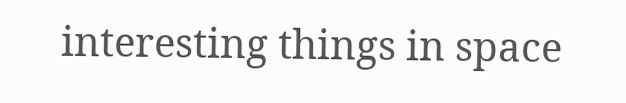interesting things in space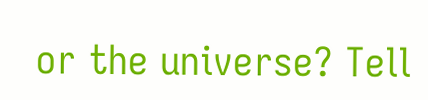or the universe? Tell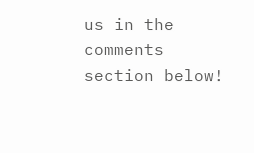us in the comments section below!